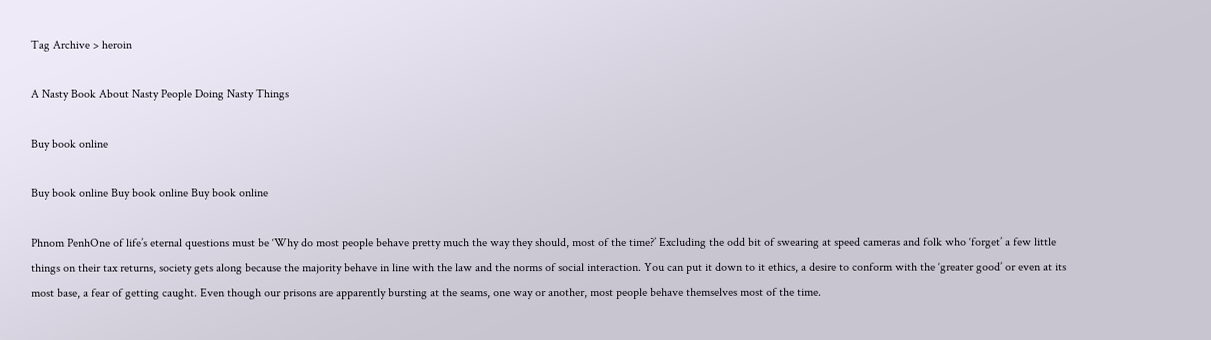Tag Archive > heroin

A Nasty Book About Nasty People Doing Nasty Things

Buy book online

Buy book online Buy book online Buy book online

Phnom PenhOne of life’s eternal questions must be ‘Why do most people behave pretty much the way they should, most of the time?’ Excluding the odd bit of swearing at speed cameras and folk who ‘forget’ a few little things on their tax returns, society gets along because the majority behave in line with the law and the norms of social interaction. You can put it down to it ethics, a desire to conform with the ‘greater good’ or even at its most base, a fear of getting caught. Even though our prisons are apparently bursting at the seams, one way or another, most people behave themselves most of the time.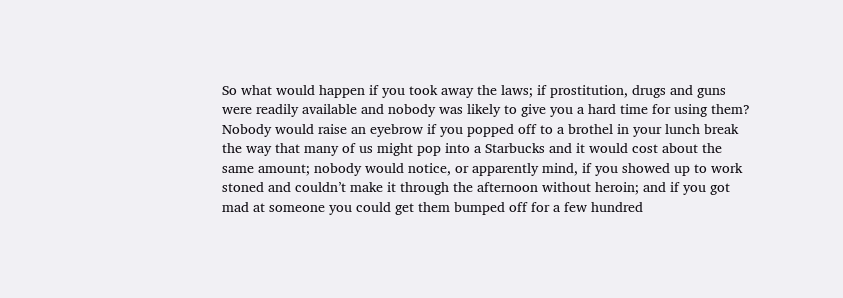So what would happen if you took away the laws; if prostitution, drugs and guns were readily available and nobody was likely to give you a hard time for using them? Nobody would raise an eyebrow if you popped off to a brothel in your lunch break the way that many of us might pop into a Starbucks and it would cost about the same amount; nobody would notice, or apparently mind, if you showed up to work stoned and couldn’t make it through the afternoon without heroin; and if you got mad at someone you could get them bumped off for a few hundred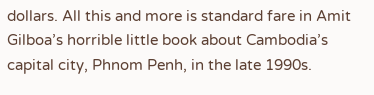dollars. All this and more is standard fare in Amit Gilboa’s horrible little book about Cambodia’s capital city, Phnom Penh, in the late 1990s.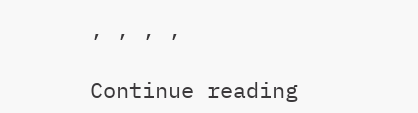, , , ,

Continue reading